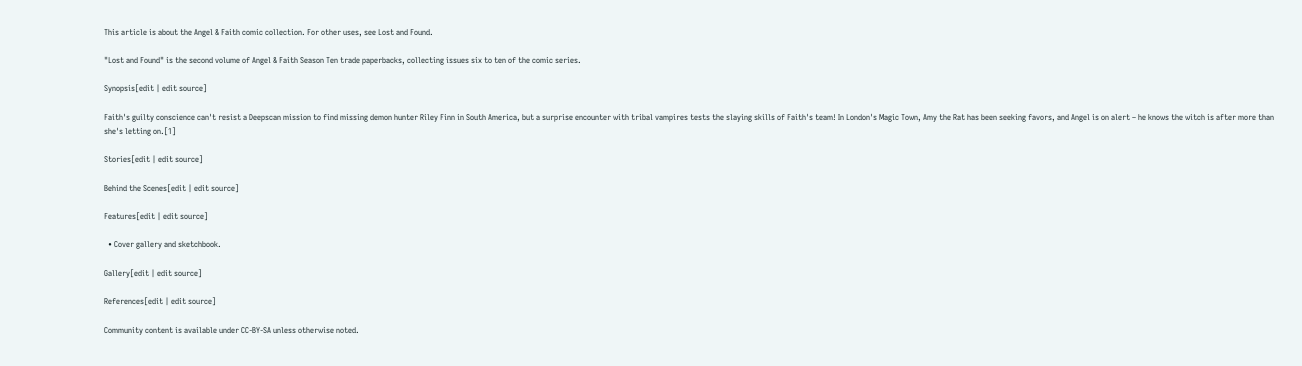This article is about the Angel & Faith comic collection. For other uses, see Lost and Found.

"Lost and Found" is the second volume of Angel & Faith Season Ten trade paperbacks, collecting issues six to ten of the comic series.

Synopsis[edit | edit source]

Faith's guilty conscience can't resist a Deepscan mission to find missing demon hunter Riley Finn in South America, but a surprise encounter with tribal vampires tests the slaying skills of Faith's team! In London's Magic Town, Amy the Rat has been seeking favors, and Angel is on alert – he knows the witch is after more than she's letting on.[1]

Stories[edit | edit source]

Behind the Scenes[edit | edit source]

Features[edit | edit source]

  • Cover gallery and sketchbook.

Gallery[edit | edit source]

References[edit | edit source]

Community content is available under CC-BY-SA unless otherwise noted.